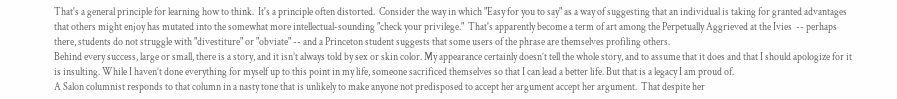That's a general principle for learning how to think.  It's a principle often distorted.  Consider the way in which "Easy for you to say" as a way of suggesting that an individual is taking for granted advantages that others might enjoy has mutated into the somewhat more intellectual-sounding "check your privilege."  That's apparently become a term of art among the Perpetually Aggrieved at the Ivies  -- perhaps there, students do not struggle with "divestiture" or "obviate" -- and a Princeton student suggests that some users of the phrase are themselves profiling others.
Behind every success, large or small, there is a story, and it isn’t always told by sex or skin color. My appearance certainly doesn’t tell the whole story, and to assume that it does and that I should apologize for it is insulting. While I haven’t done everything for myself up to this point in my life, someone sacrificed themselves so that I can lead a better life. But that is a legacy I am proud of.
A Salon columnist responds to that column in a nasty tone that is unlikely to make anyone not predisposed to accept her argument accept her argument.  That despite her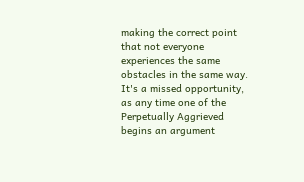making the correct point that not everyone experiences the same obstacles in the same way.  It's a missed opportunity, as any time one of the Perpetually Aggrieved begins an argument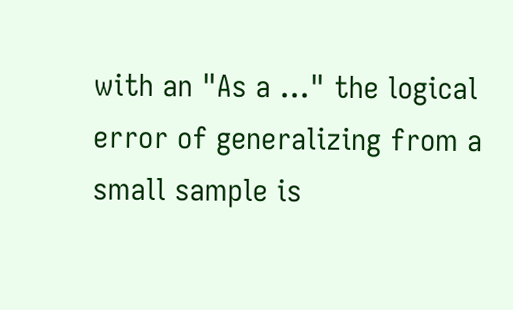with an "As a ..." the logical error of generalizing from a small sample is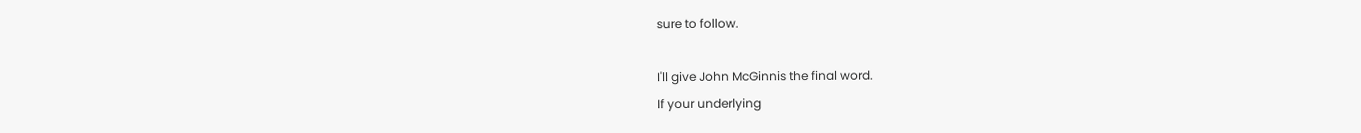sure to follow.

I'll give John McGinnis the final word.
If your underlying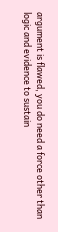argument is flawed, you do need a force other than logic and evidence to sustain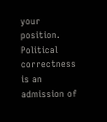your position.  Political correctness is an admission of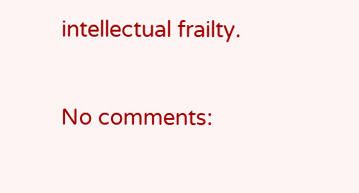intellectual frailty.

No comments: